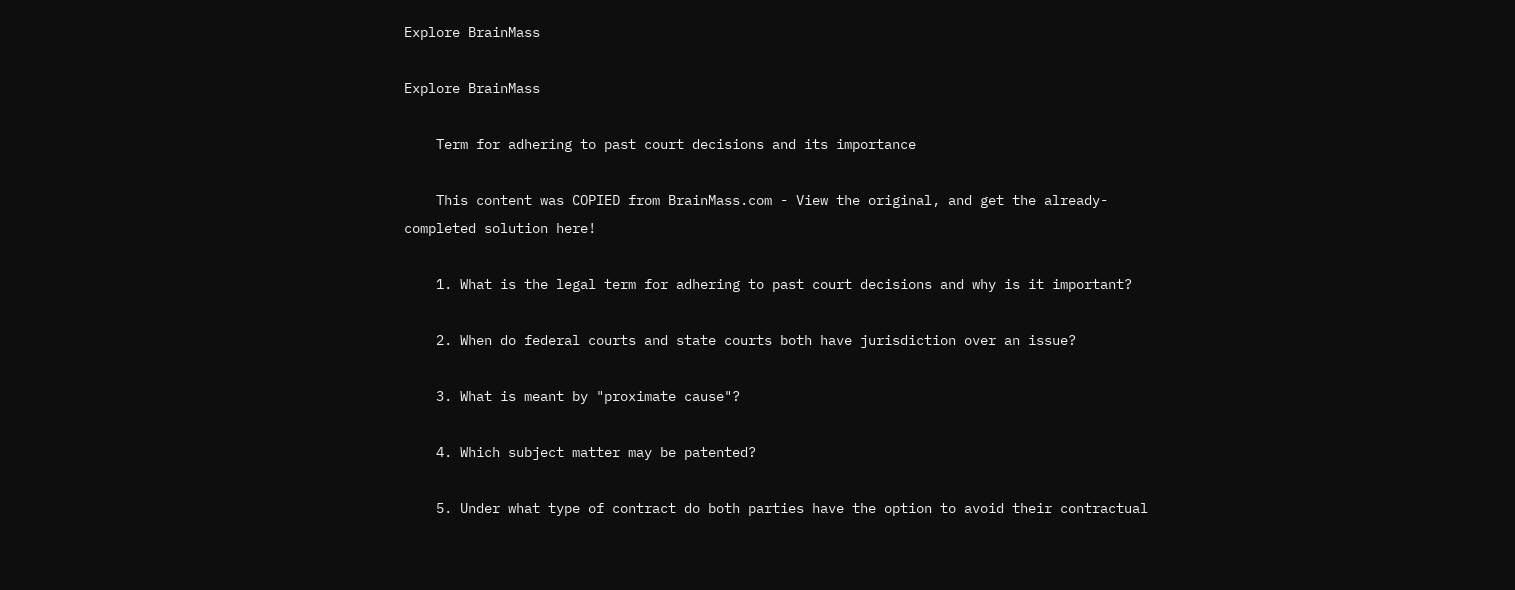Explore BrainMass

Explore BrainMass

    Term for adhering to past court decisions and its importance

    This content was COPIED from BrainMass.com - View the original, and get the already-completed solution here!

    1. What is the legal term for adhering to past court decisions and why is it important?

    2. When do federal courts and state courts both have jurisdiction over an issue?

    3. What is meant by "proximate cause"?

    4. Which subject matter may be patented?

    5. Under what type of contract do both parties have the option to avoid their contractual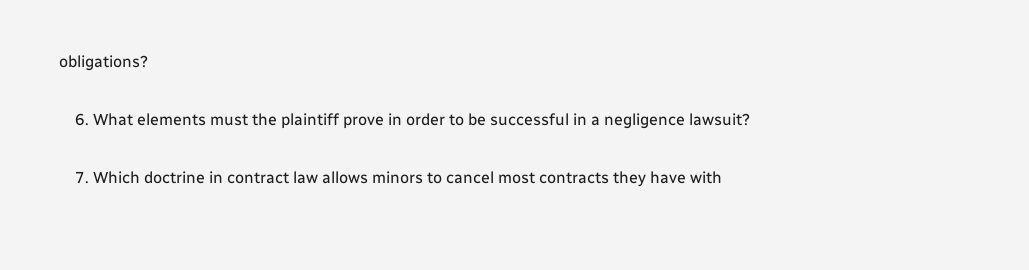obligations?

    6. What elements must the plaintiff prove in order to be successful in a negligence lawsuit?

    7. Which doctrine in contract law allows minors to cancel most contracts they have with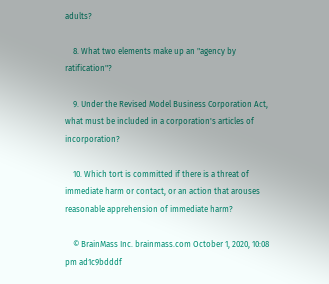adults?

    8. What two elements make up an "agency by ratification"?

    9. Under the Revised Model Business Corporation Act, what must be included in a corporation's articles of incorporation?

    10. Which tort is committed if there is a threat of immediate harm or contact, or an action that arouses reasonable apprehension of immediate harm?

    © BrainMass Inc. brainmass.com October 1, 2020, 10:08 pm ad1c9bdddf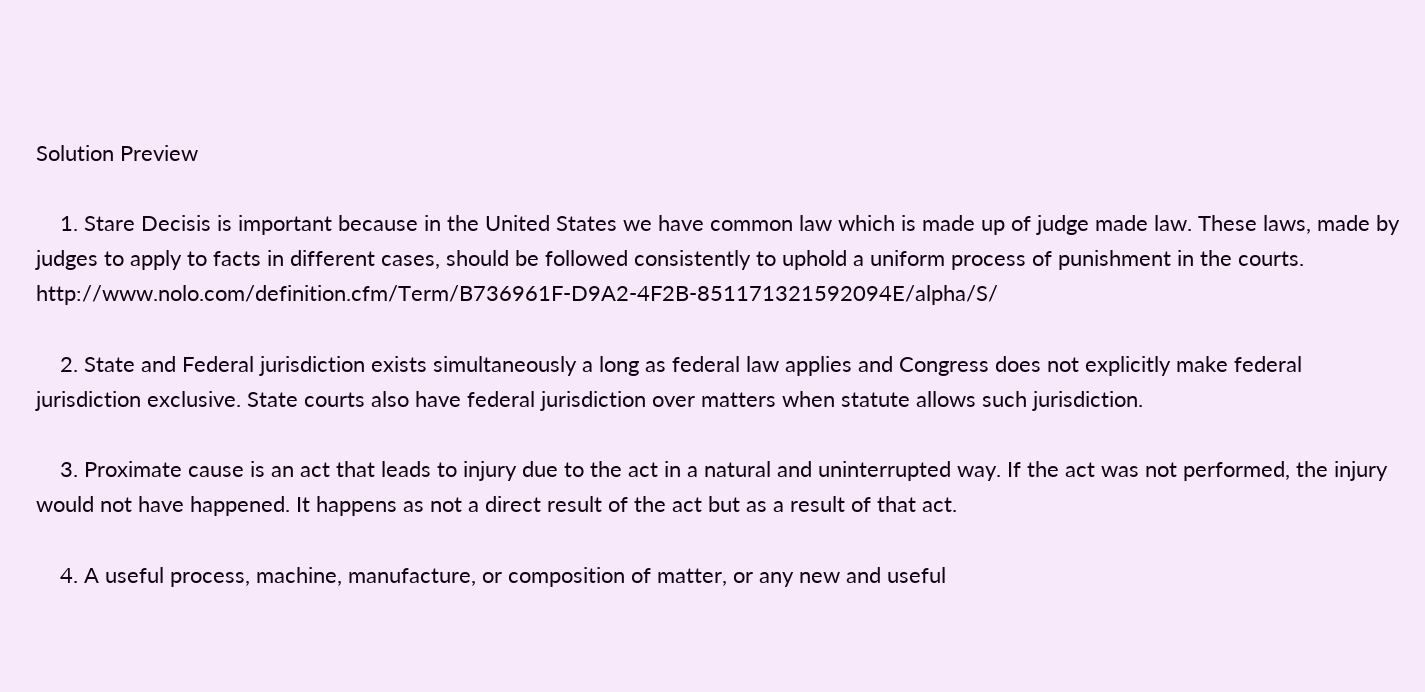Solution Preview

    1. Stare Decisis is important because in the United States we have common law which is made up of judge made law. These laws, made by judges to apply to facts in different cases, should be followed consistently to uphold a uniform process of punishment in the courts. http://www.nolo.com/definition.cfm/Term/B736961F-D9A2-4F2B-851171321592094E/alpha/S/

    2. State and Federal jurisdiction exists simultaneously a long as federal law applies and Congress does not explicitly make federal jurisdiction exclusive. State courts also have federal jurisdiction over matters when statute allows such jurisdiction.

    3. Proximate cause is an act that leads to injury due to the act in a natural and uninterrupted way. If the act was not performed, the injury would not have happened. It happens as not a direct result of the act but as a result of that act.

    4. A useful process, machine, manufacture, or composition of matter, or any new and useful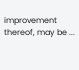improvement thereof, may be ...